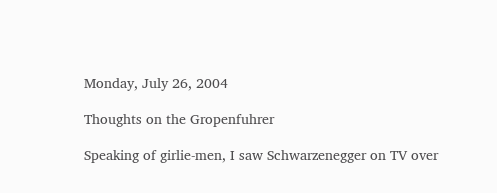Monday, July 26, 2004

Thoughts on the Gropenfuhrer

Speaking of girlie-men, I saw Schwarzenegger on TV over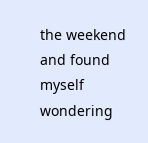the weekend and found myself wondering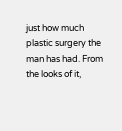just how much plastic surgery the man has had. From the looks of it,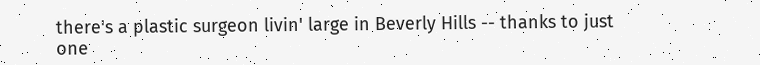there's a plastic surgeon livin' large in Beverly Hills -- thanks to just one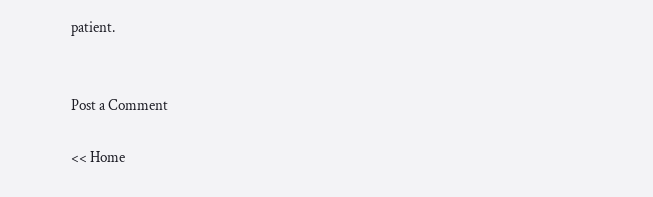patient.


Post a Comment

<< Home